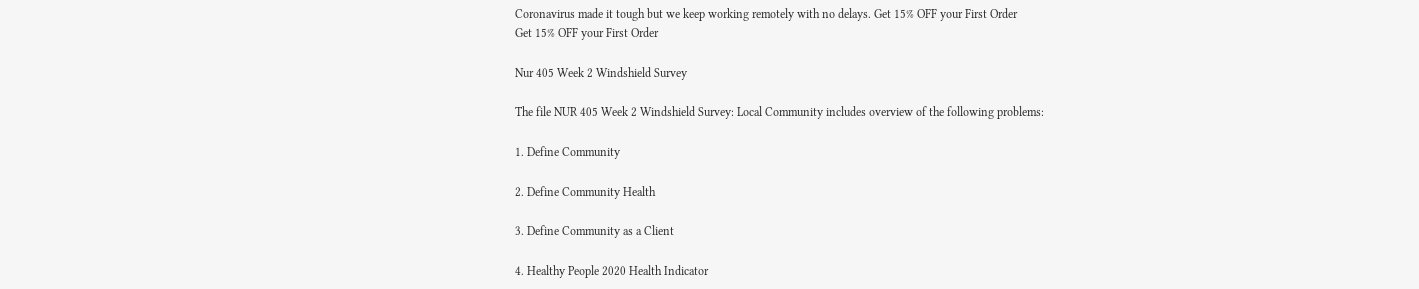Coronavirus made it tough but we keep working remotely with no delays. Get 15% OFF your First Order
Get 15% OFF your First Order

Nur 405 Week 2 Windshield Survey

The file NUR 405 Week 2 Windshield Survey: Local Community includes overview of the following problems:

1. Define Community

2. Define Community Health

3. Define Community as a Client

4. Healthy People 2020 Health Indicator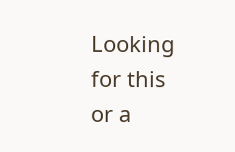Looking for this or a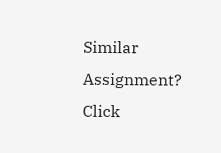Similar Assignment? Click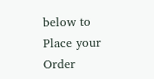below to Place your Order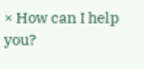× How can I help you?